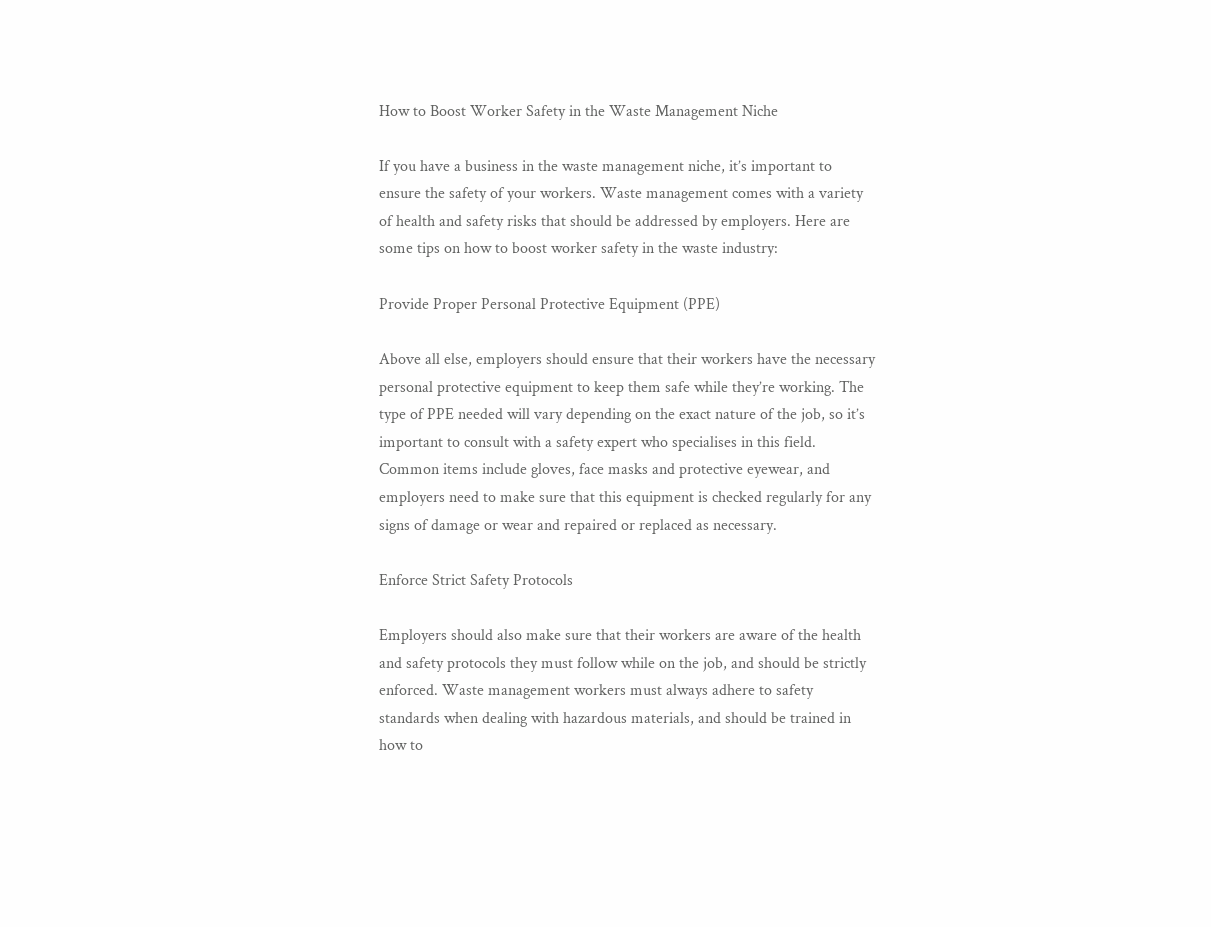How to Boost Worker Safety in the Waste Management Niche

If you have a business in the waste management niche, it’s important to ensure the safety of your workers. Waste management comes with a variety of health and safety risks that should be addressed by employers. Here are some tips on how to boost worker safety in the waste industry:

Provide Proper Personal Protective Equipment (PPE)

Above all else, employers should ensure that their workers have the necessary personal protective equipment to keep them safe while they’re working. The type of PPE needed will vary depending on the exact nature of the job, so it’s important to consult with a safety expert who specialises in this field. Common items include gloves, face masks and protective eyewear, and employers need to make sure that this equipment is checked regularly for any signs of damage or wear and repaired or replaced as necessary.

Enforce Strict Safety Protocols

Employers should also make sure that their workers are aware of the health and safety protocols they must follow while on the job, and should be strictly enforced. Waste management workers must always adhere to safety standards when dealing with hazardous materials, and should be trained in how to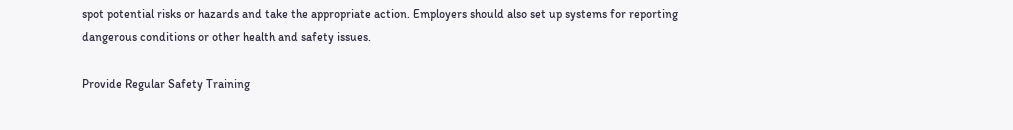spot potential risks or hazards and take the appropriate action. Employers should also set up systems for reporting dangerous conditions or other health and safety issues.

Provide Regular Safety Training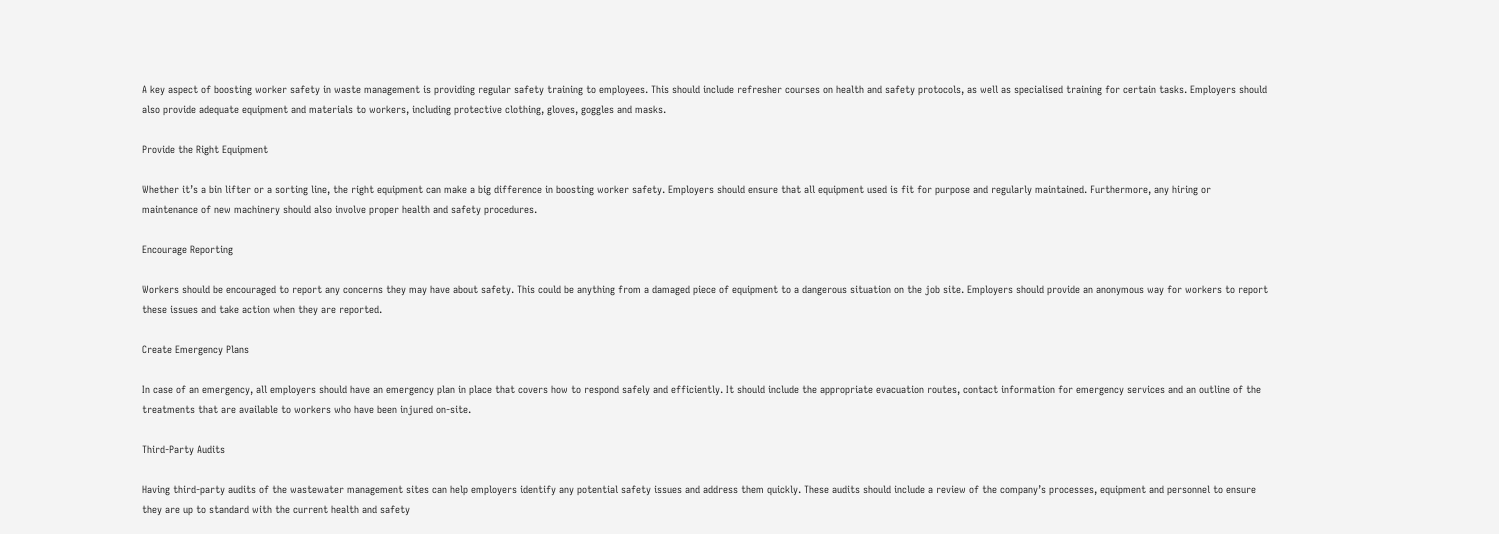A key aspect of boosting worker safety in waste management is providing regular safety training to employees. This should include refresher courses on health and safety protocols, as well as specialised training for certain tasks. Employers should also provide adequate equipment and materials to workers, including protective clothing, gloves, goggles and masks.

Provide the Right Equipment

Whether it’s a bin lifter or a sorting line, the right equipment can make a big difference in boosting worker safety. Employers should ensure that all equipment used is fit for purpose and regularly maintained. Furthermore, any hiring or maintenance of new machinery should also involve proper health and safety procedures.

Encourage Reporting

Workers should be encouraged to report any concerns they may have about safety. This could be anything from a damaged piece of equipment to a dangerous situation on the job site. Employers should provide an anonymous way for workers to report these issues and take action when they are reported.

Create Emergency Plans

In case of an emergency, all employers should have an emergency plan in place that covers how to respond safely and efficiently. It should include the appropriate evacuation routes, contact information for emergency services and an outline of the treatments that are available to workers who have been injured on-site.

Third-Party Audits

Having third-party audits of the wastewater management sites can help employers identify any potential safety issues and address them quickly. These audits should include a review of the company’s processes, equipment and personnel to ensure they are up to standard with the current health and safety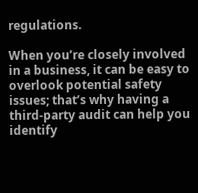regulations.

When you’re closely involved in a business, it can be easy to overlook potential safety issues; that’s why having a third-party audit can help you identify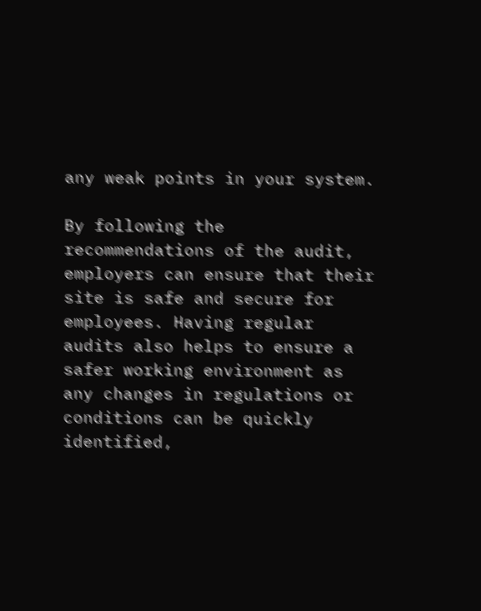any weak points in your system.

By following the recommendations of the audit, employers can ensure that their site is safe and secure for employees. Having regular audits also helps to ensure a safer working environment as any changes in regulations or conditions can be quickly identified,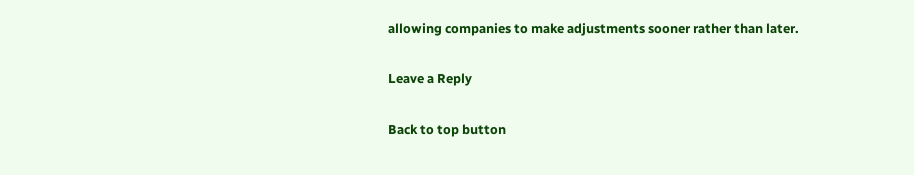allowing companies to make adjustments sooner rather than later.

Leave a Reply

Back to top button